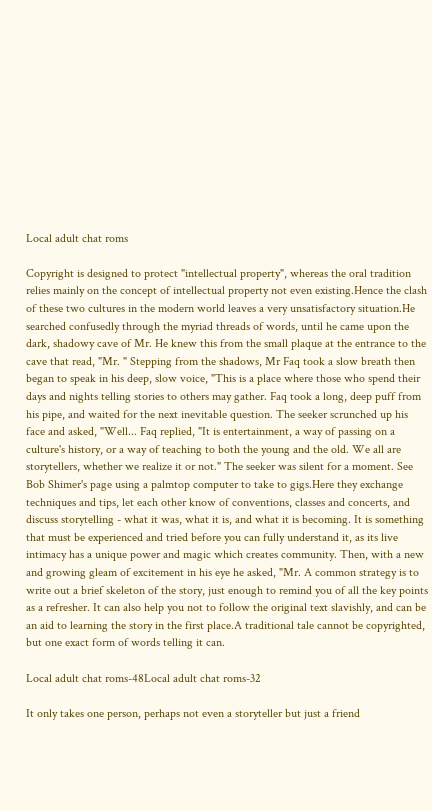Local adult chat roms

Copyright is designed to protect "intellectual property", whereas the oral tradition relies mainly on the concept of intellectual property not even existing.Hence the clash of these two cultures in the modern world leaves a very unsatisfactory situation.He searched confusedly through the myriad threads of words, until he came upon the dark, shadowy cave of Mr. He knew this from the small plaque at the entrance to the cave that read, "Mr. " Stepping from the shadows, Mr Faq took a slow breath then began to speak in his deep, slow voice, "This is a place where those who spend their days and nights telling stories to others may gather. Faq took a long, deep puff from his pipe, and waited for the next inevitable question. The seeker scrunched up his face and asked, "Well... Faq replied, "It is entertainment, a way of passing on a culture's history, or a way of teaching to both the young and the old. We all are storytellers, whether we realize it or not." The seeker was silent for a moment. See Bob Shimer's page using a palmtop computer to take to gigs.Here they exchange techniques and tips, let each other know of conventions, classes and concerts, and discuss storytelling - what it was, what it is, and what it is becoming. It is something that must be experienced and tried before you can fully understand it, as its live intimacy has a unique power and magic which creates community. Then, with a new and growing gleam of excitement in his eye he asked, "Mr. A common strategy is to write out a brief skeleton of the story, just enough to remind you of all the key points as a refresher. It can also help you not to follow the original text slavishly, and can be an aid to learning the story in the first place.A traditional tale cannot be copyrighted, but one exact form of words telling it can.

Local adult chat roms-48Local adult chat roms-32

It only takes one person, perhaps not even a storyteller but just a friend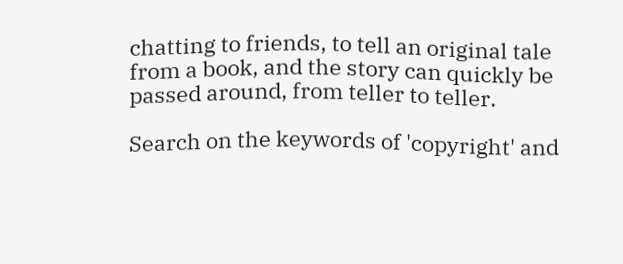chatting to friends, to tell an original tale from a book, and the story can quickly be passed around, from teller to teller.

Search on the keywords of 'copyright' and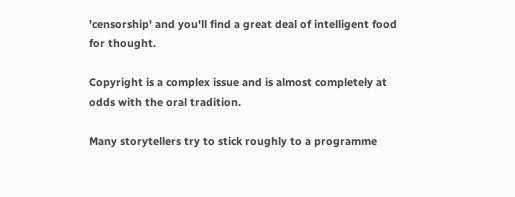'censorship' and you'll find a great deal of intelligent food for thought.

Copyright is a complex issue and is almost completely at odds with the oral tradition.

Many storytellers try to stick roughly to a programme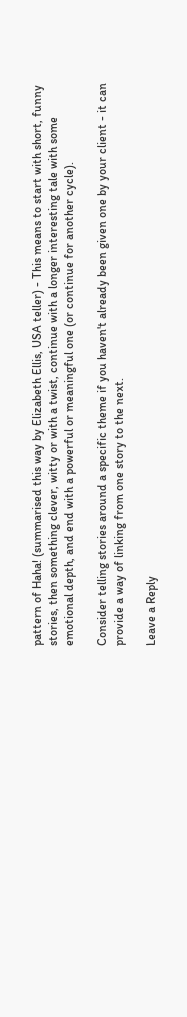pattern of Haha! (summarised this way by Elizabeth Ellis, USA teller) - This means to start with short, funny stories, then something clever, witty or with a twist, continue with a longer interesting tale with some emotional depth, and end with a powerful or meaningful one (or continue for another cycle).

Consider telling stories around a specific theme if you haven't already been given one by your client - it can provide a way of linking from one story to the next.

Leave a Reply